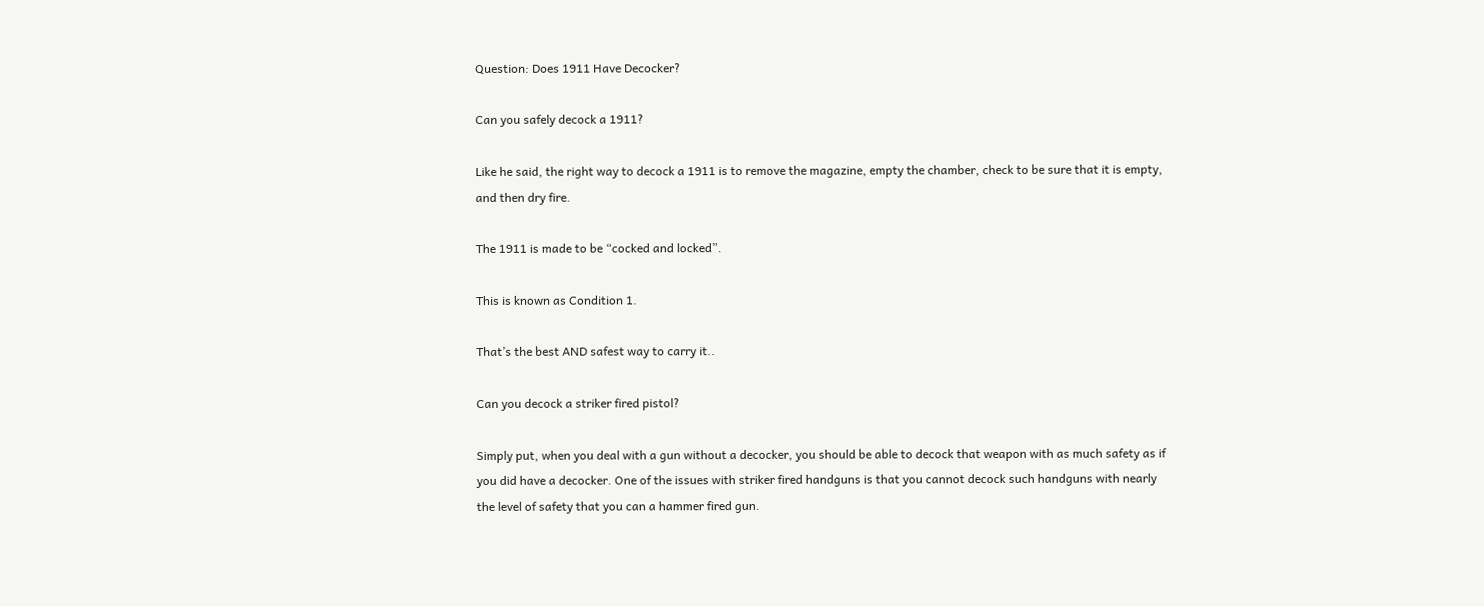Question: Does 1911 Have Decocker?

Can you safely decock a 1911?

Like he said, the right way to decock a 1911 is to remove the magazine, empty the chamber, check to be sure that it is empty, and then dry fire.

The 1911 is made to be “cocked and locked”.

This is known as Condition 1.

That’s the best AND safest way to carry it..

Can you decock a striker fired pistol?

Simply put, when you deal with a gun without a decocker, you should be able to decock that weapon with as much safety as if you did have a decocker. One of the issues with striker fired handguns is that you cannot decock such handguns with nearly the level of safety that you can a hammer fired gun.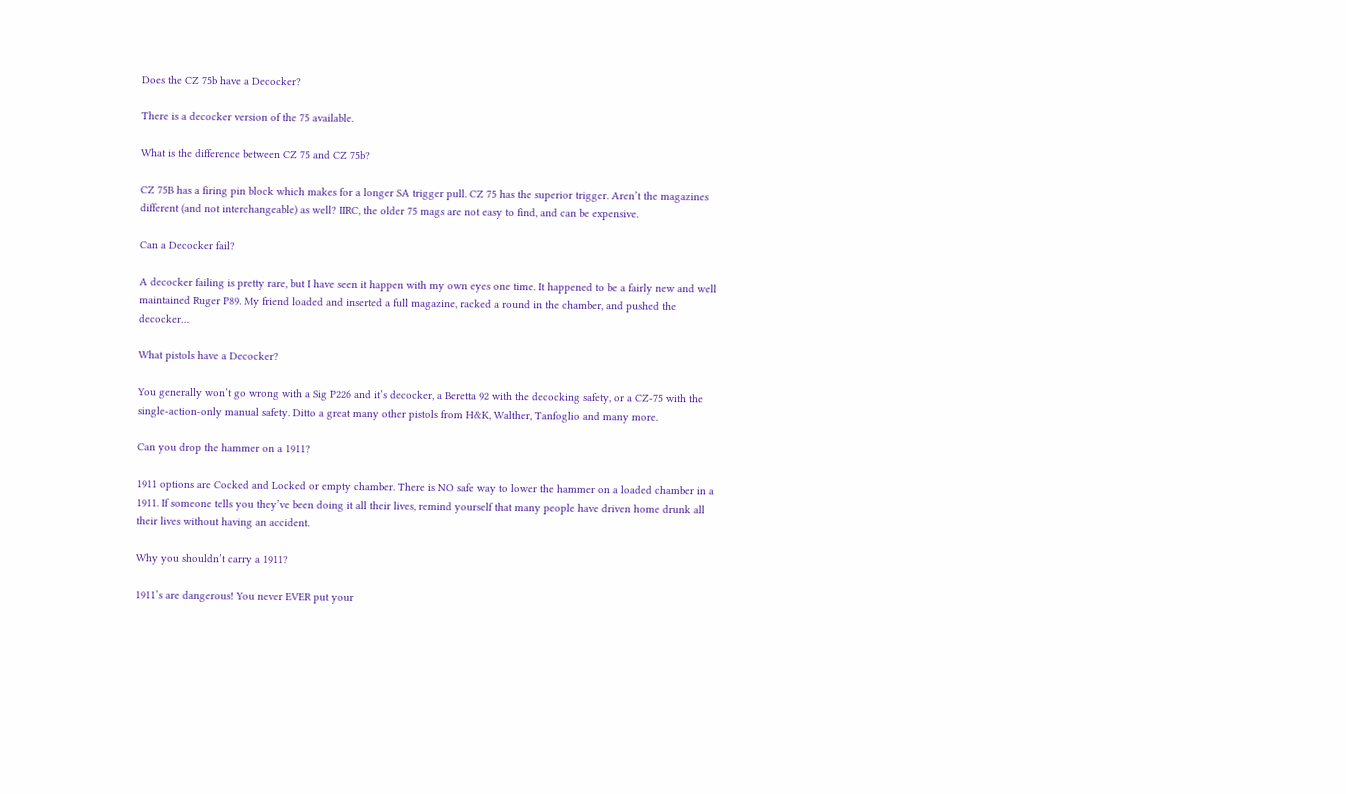Does the CZ 75b have a Decocker?

There is a decocker version of the 75 available.

What is the difference between CZ 75 and CZ 75b?

CZ 75B has a firing pin block which makes for a longer SA trigger pull. CZ 75 has the superior trigger. Aren’t the magazines different (and not interchangeable) as well? IIRC, the older 75 mags are not easy to find, and can be expensive.

Can a Decocker fail?

A decocker failing is pretty rare, but I have seen it happen with my own eyes one time. It happened to be a fairly new and well maintained Ruger P89. My friend loaded and inserted a full magazine, racked a round in the chamber, and pushed the decocker…

What pistols have a Decocker?

You generally won’t go wrong with a Sig P226 and it’s decocker, a Beretta 92 with the decocking safety, or a CZ-75 with the single-action-only manual safety. Ditto a great many other pistols from H&K, Walther, Tanfoglio and many more.

Can you drop the hammer on a 1911?

1911 options are Cocked and Locked or empty chamber. There is NO safe way to lower the hammer on a loaded chamber in a 1911. If someone tells you they’ve been doing it all their lives, remind yourself that many people have driven home drunk all their lives without having an accident.

Why you shouldn’t carry a 1911?

1911’s are dangerous! You never EVER put your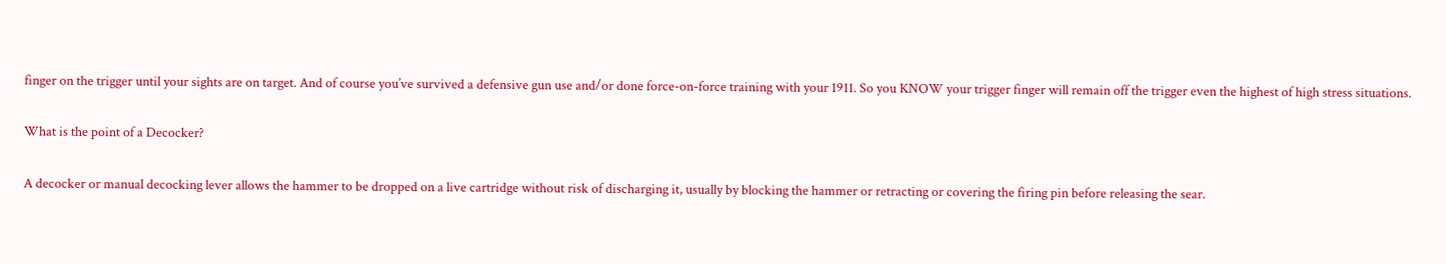finger on the trigger until your sights are on target. And of course you’ve survived a defensive gun use and/or done force-on-force training with your 1911. So you KNOW your trigger finger will remain off the trigger even the highest of high stress situations.

What is the point of a Decocker?

A decocker or manual decocking lever allows the hammer to be dropped on a live cartridge without risk of discharging it, usually by blocking the hammer or retracting or covering the firing pin before releasing the sear.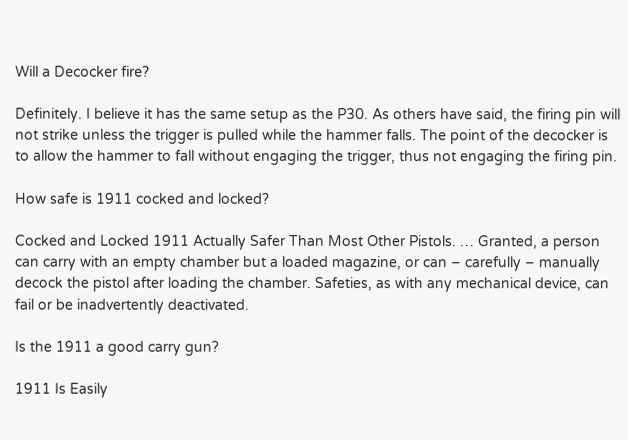Will a Decocker fire?

Definitely. I believe it has the same setup as the P30. As others have said, the firing pin will not strike unless the trigger is pulled while the hammer falls. The point of the decocker is to allow the hammer to fall without engaging the trigger, thus not engaging the firing pin.

How safe is 1911 cocked and locked?

Cocked and Locked 1911 Actually Safer Than Most Other Pistols. … Granted, a person can carry with an empty chamber but a loaded magazine, or can – carefully – manually decock the pistol after loading the chamber. Safeties, as with any mechanical device, can fail or be inadvertently deactivated.

Is the 1911 a good carry gun?

1911 Is Easily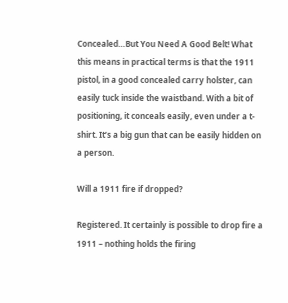Concealed…But You Need A Good Belt! What this means in practical terms is that the 1911 pistol, in a good concealed carry holster, can easily tuck inside the waistband. With a bit of positioning, it conceals easily, even under a t-shirt. It’s a big gun that can be easily hidden on a person.

Will a 1911 fire if dropped?

Registered. It certainly is possible to drop fire a 1911 – nothing holds the firing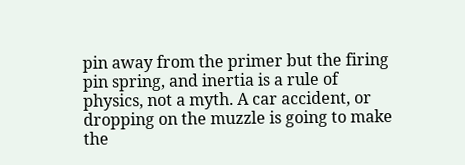pin away from the primer but the firing pin spring, and inertia is a rule of physics, not a myth. A car accident, or dropping on the muzzle is going to make the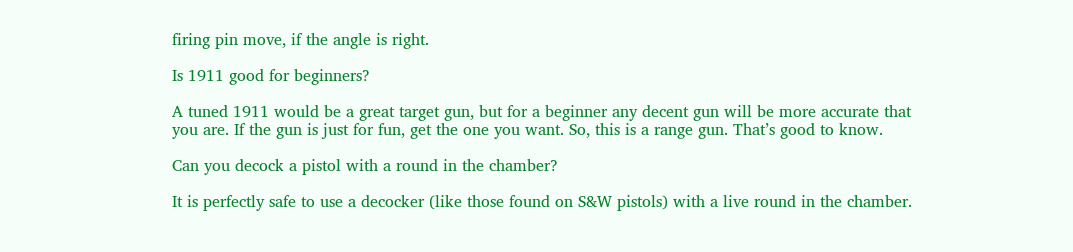firing pin move, if the angle is right.

Is 1911 good for beginners?

A tuned 1911 would be a great target gun, but for a beginner any decent gun will be more accurate that you are. If the gun is just for fun, get the one you want. So, this is a range gun. That’s good to know.

Can you decock a pistol with a round in the chamber?

It is perfectly safe to use a decocker (like those found on S&W pistols) with a live round in the chamber.